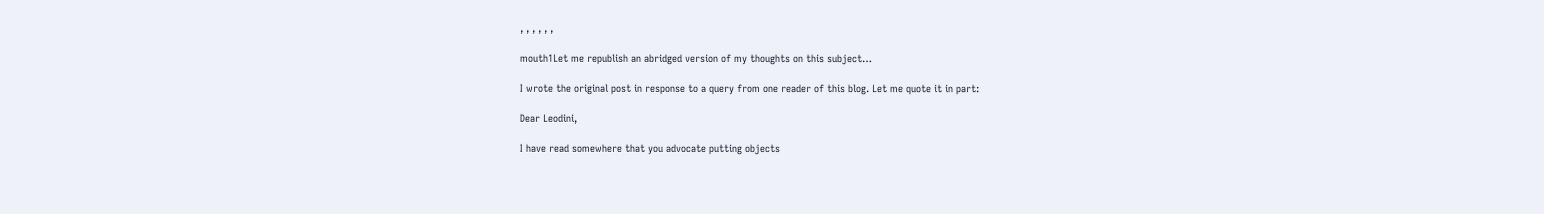, , , , , ,

mouth1Let me republish an abridged version of my thoughts on this subject…

I wrote the original post in response to a query from one reader of this blog. Let me quote it in part:

Dear Leodini,

I have read somewhere that you advocate putting objects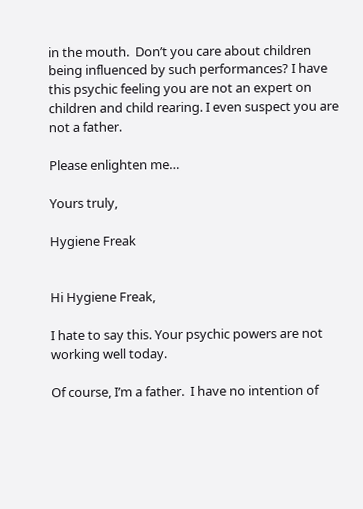in the mouth.  Don’t you care about children being influenced by such performances? I have this psychic feeling you are not an expert on children and child rearing. I even suspect you are not a father.

Please enlighten me…

Yours truly,

Hygiene Freak


Hi Hygiene Freak,

I hate to say this. Your psychic powers are not working well today.

Of course, I’m a father.  I have no intention of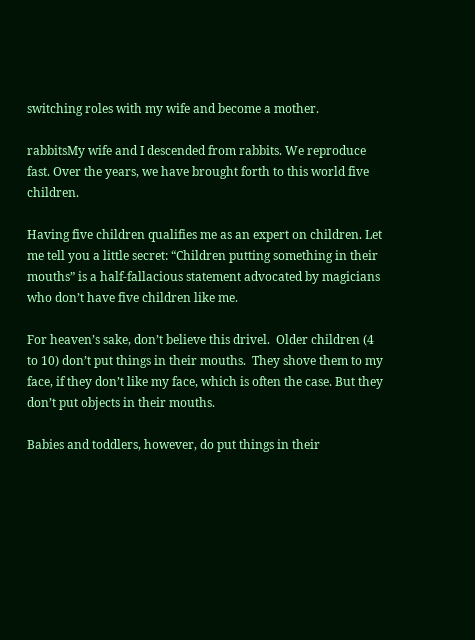switching roles with my wife and become a mother.

rabbitsMy wife and I descended from rabbits. We reproduce fast. Over the years, we have brought forth to this world five children.

Having five children qualifies me as an expert on children. Let me tell you a little secret: “Children putting something in their mouths” is a half-fallacious statement advocated by magicians who don’t have five children like me.

For heaven’s sake, don’t believe this drivel.  Older children (4 to 10) don’t put things in their mouths.  They shove them to my face, if they don’t like my face, which is often the case. But they don’t put objects in their mouths.

Babies and toddlers, however, do put things in their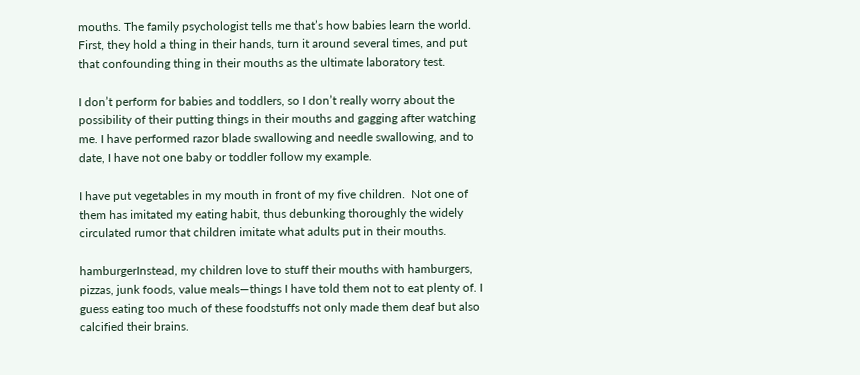mouths. The family psychologist tells me that’s how babies learn the world.  First, they hold a thing in their hands, turn it around several times, and put that confounding thing in their mouths as the ultimate laboratory test.

I don’t perform for babies and toddlers, so I don’t really worry about the possibility of their putting things in their mouths and gagging after watching me. I have performed razor blade swallowing and needle swallowing, and to date, I have not one baby or toddler follow my example.

I have put vegetables in my mouth in front of my five children.  Not one of them has imitated my eating habit, thus debunking thoroughly the widely circulated rumor that children imitate what adults put in their mouths.

hamburgerInstead, my children love to stuff their mouths with hamburgers, pizzas, junk foods, value meals—things I have told them not to eat plenty of. I guess eating too much of these foodstuffs not only made them deaf but also calcified their brains.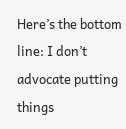Here’s the bottom line: I don’t advocate putting things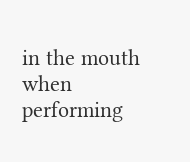in the mouth when performing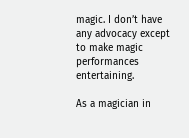magic. I don’t have any advocacy except to make magic performances entertaining.

As a magician in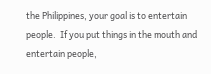the Philippines, your goal is to entertain people.  If you put things in the mouth and entertain people,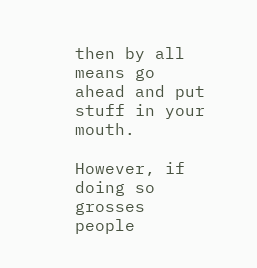then by all means go ahead and put stuff in your mouth.

However, if doing so grosses people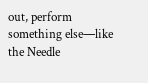out, perform something else—like the Needle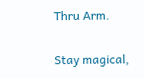Thru Arm.

Stay magical,